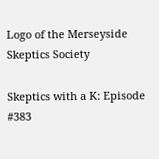Logo of the Merseyside Skeptics Society

Skeptics with a K: Episode #383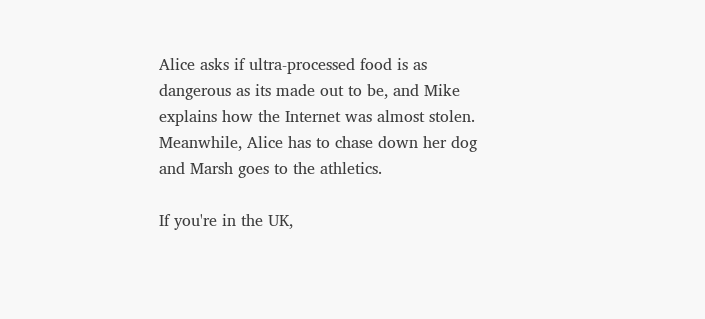Alice asks if ultra-processed food is as dangerous as its made out to be, and Mike explains how the Internet was almost stolen. Meanwhile, Alice has to chase down her dog and Marsh goes to the athletics.

If you're in the UK,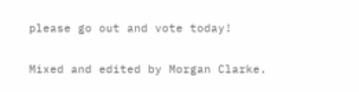please go out and vote today!

Mixed and edited by Morgan Clarke.